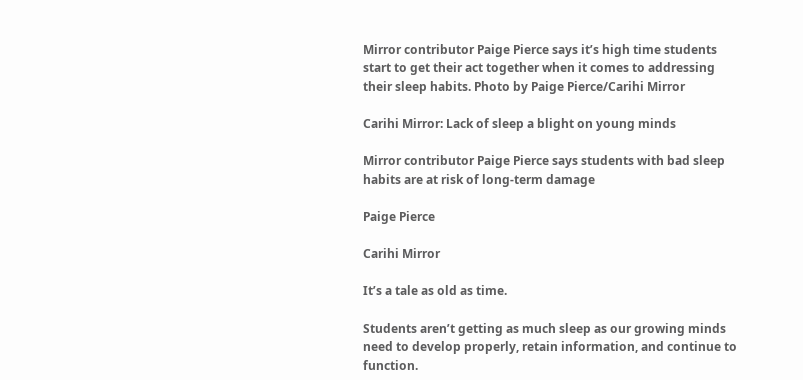Mirror contributor Paige Pierce says it’s high time students start to get their act together when it comes to addressing their sleep habits. Photo by Paige Pierce/Carihi Mirror

Carihi Mirror: Lack of sleep a blight on young minds

Mirror contributor Paige Pierce says students with bad sleep habits are at risk of long-term damage

Paige Pierce

Carihi Mirror

It’s a tale as old as time.

Students aren’t getting as much sleep as our growing minds need to develop properly, retain information, and continue to function.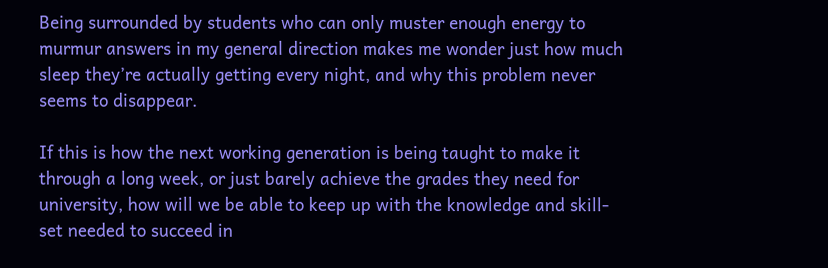Being surrounded by students who can only muster enough energy to murmur answers in my general direction makes me wonder just how much sleep they’re actually getting every night, and why this problem never seems to disappear.

If this is how the next working generation is being taught to make it through a long week, or just barely achieve the grades they need for university, how will we be able to keep up with the knowledge and skill-set needed to succeed in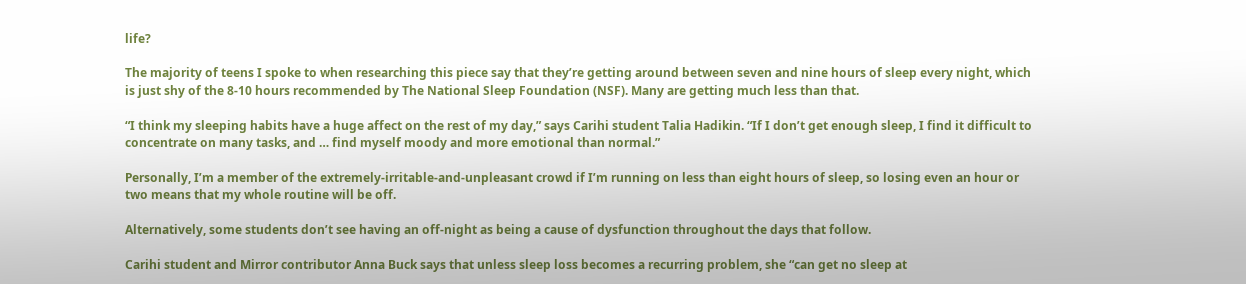life?

The majority of teens I spoke to when researching this piece say that they’re getting around between seven and nine hours of sleep every night, which is just shy of the 8-10 hours recommended by The National Sleep Foundation (NSF). Many are getting much less than that.

“I think my sleeping habits have a huge affect on the rest of my day,” says Carihi student Talia Hadikin. “If I don’t get enough sleep, I find it difficult to concentrate on many tasks, and … find myself moody and more emotional than normal.”

Personally, I’m a member of the extremely-irritable-and-unpleasant crowd if I’m running on less than eight hours of sleep, so losing even an hour or two means that my whole routine will be off.

Alternatively, some students don’t see having an off-night as being a cause of dysfunction throughout the days that follow.

Carihi student and Mirror contributor Anna Buck says that unless sleep loss becomes a recurring problem, she “can get no sleep at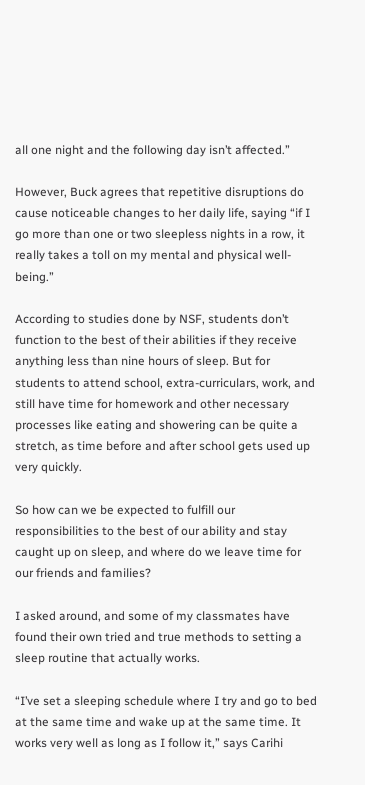all one night and the following day isn’t affected.”

However, Buck agrees that repetitive disruptions do cause noticeable changes to her daily life, saying “if I go more than one or two sleepless nights in a row, it really takes a toll on my mental and physical well-being.”

According to studies done by NSF, students don’t function to the best of their abilities if they receive anything less than nine hours of sleep. But for students to attend school, extra-curriculars, work, and still have time for homework and other necessary processes like eating and showering can be quite a stretch, as time before and after school gets used up very quickly.

So how can we be expected to fulfill our responsibilities to the best of our ability and stay caught up on sleep, and where do we leave time for our friends and families?

I asked around, and some of my classmates have found their own tried and true methods to setting a sleep routine that actually works.

“I’ve set a sleeping schedule where I try and go to bed at the same time and wake up at the same time. It works very well as long as I follow it,” says Carihi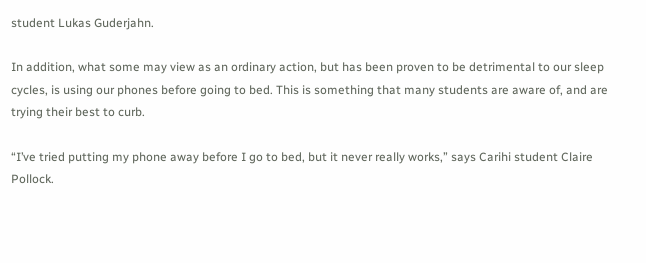student Lukas Guderjahn.

In addition, what some may view as an ordinary action, but has been proven to be detrimental to our sleep cycles, is using our phones before going to bed. This is something that many students are aware of, and are trying their best to curb.

“I’ve tried putting my phone away before I go to bed, but it never really works,” says Carihi student Claire Pollock.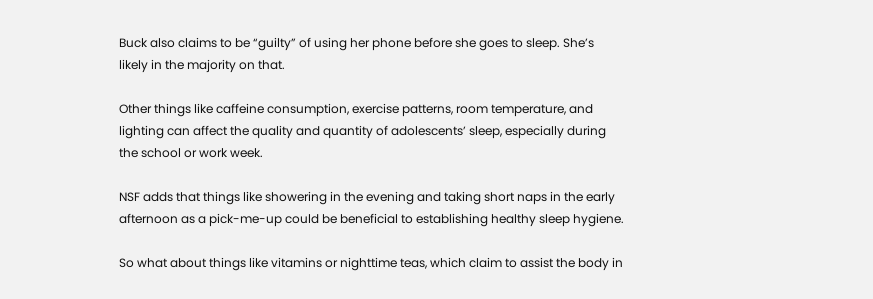Buck also claims to be “guilty” of using her phone before she goes to sleep. She’s likely in the majority on that.

Other things like caffeine consumption, exercise patterns, room temperature, and lighting can affect the quality and quantity of adolescents’ sleep, especially during the school or work week.

NSF adds that things like showering in the evening and taking short naps in the early afternoon as a pick-me-up could be beneficial to establishing healthy sleep hygiene.

So what about things like vitamins or nighttime teas, which claim to assist the body in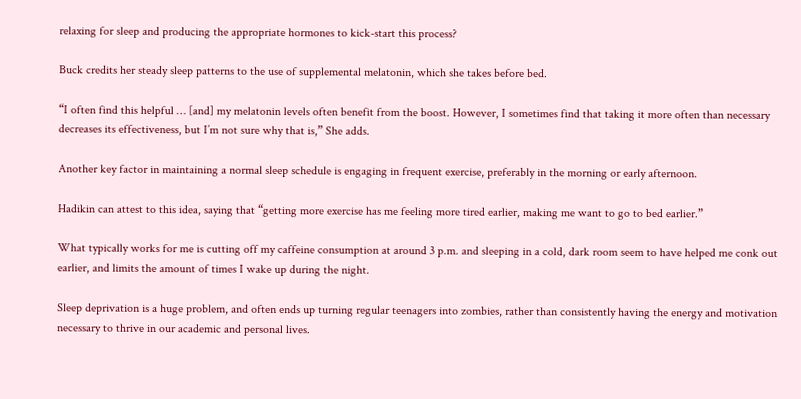relaxing for sleep and producing the appropriate hormones to kick-start this process?

Buck credits her steady sleep patterns to the use of supplemental melatonin, which she takes before bed.

“I often find this helpful … [and] my melatonin levels often benefit from the boost. However, I sometimes find that taking it more often than necessary decreases its effectiveness, but I’m not sure why that is,” She adds.

Another key factor in maintaining a normal sleep schedule is engaging in frequent exercise, preferably in the morning or early afternoon.

Hadikin can attest to this idea, saying that “getting more exercise has me feeling more tired earlier, making me want to go to bed earlier.”

What typically works for me is cutting off my caffeine consumption at around 3 p.m. and sleeping in a cold, dark room seem to have helped me conk out earlier, and limits the amount of times I wake up during the night.

Sleep deprivation is a huge problem, and often ends up turning regular teenagers into zombies, rather than consistently having the energy and motivation necessary to thrive in our academic and personal lives.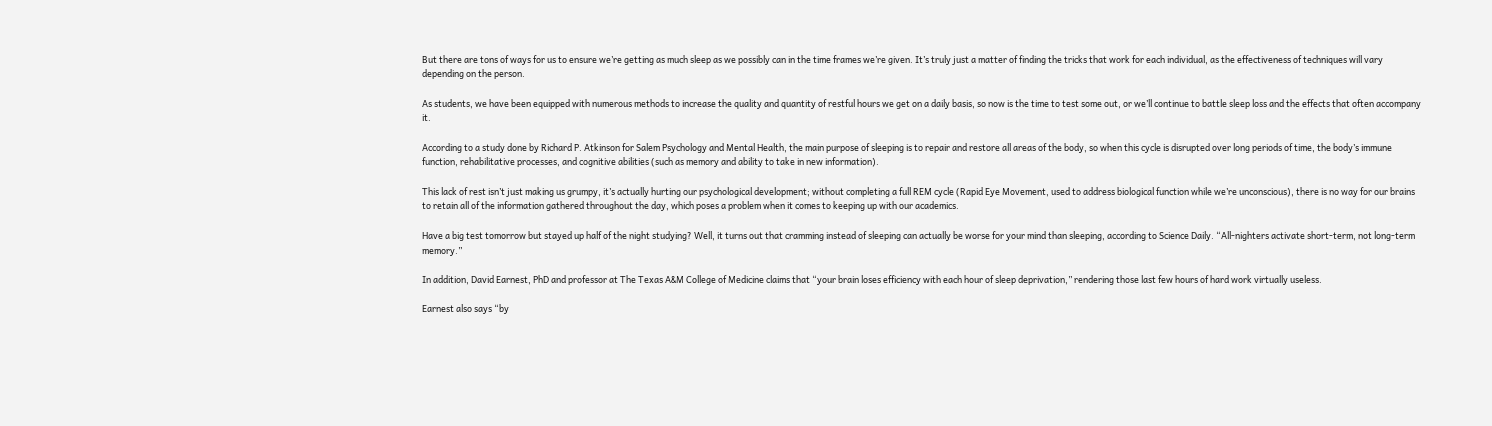But there are tons of ways for us to ensure we’re getting as much sleep as we possibly can in the time frames we’re given. It’s truly just a matter of finding the tricks that work for each individual, as the effectiveness of techniques will vary depending on the person.

As students, we have been equipped with numerous methods to increase the quality and quantity of restful hours we get on a daily basis, so now is the time to test some out, or we’ll continue to battle sleep loss and the effects that often accompany it.

According to a study done by Richard P. Atkinson for Salem Psychology and Mental Health, the main purpose of sleeping is to repair and restore all areas of the body, so when this cycle is disrupted over long periods of time, the body’s immune function, rehabilitative processes, and cognitive abilities (such as memory and ability to take in new information).

This lack of rest isn’t just making us grumpy, it’s actually hurting our psychological development; without completing a full REM cycle (Rapid Eye Movement, used to address biological function while we’re unconscious), there is no way for our brains to retain all of the information gathered throughout the day, which poses a problem when it comes to keeping up with our academics.

Have a big test tomorrow but stayed up half of the night studying? Well, it turns out that cramming instead of sleeping can actually be worse for your mind than sleeping, according to Science Daily. “All-nighters activate short-term, not long-term memory.”

In addition, David Earnest, PhD and professor at The Texas A&M College of Medicine claims that “your brain loses efficiency with each hour of sleep deprivation,” rendering those last few hours of hard work virtually useless.

Earnest also says “by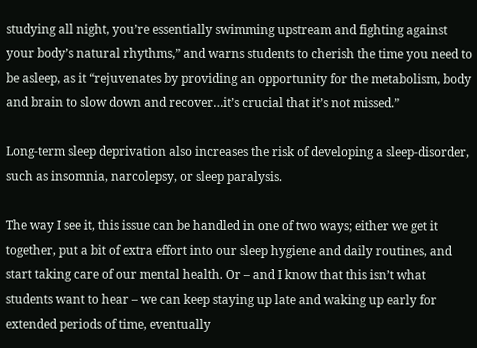studying all night, you’re essentially swimming upstream and fighting against your body’s natural rhythms,” and warns students to cherish the time you need to be asleep, as it “rejuvenates by providing an opportunity for the metabolism, body and brain to slow down and recover…it’s crucial that it’s not missed.”

Long-term sleep deprivation also increases the risk of developing a sleep-disorder, such as insomnia, narcolepsy, or sleep paralysis.

The way I see it, this issue can be handled in one of two ways; either we get it together, put a bit of extra effort into our sleep hygiene and daily routines, and start taking care of our mental health. Or – and I know that this isn’t what students want to hear – we can keep staying up late and waking up early for extended periods of time, eventually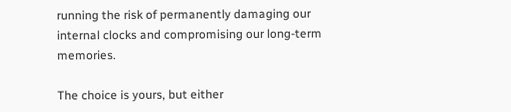running the risk of permanently damaging our internal clocks and compromising our long-term memories.

The choice is yours, but either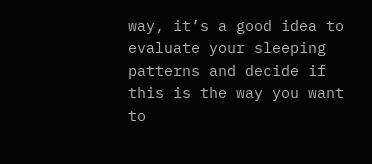way, it’s a good idea to evaluate your sleeping patterns and decide if this is the way you want to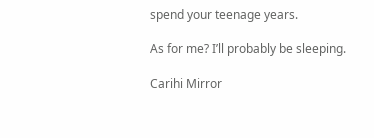spend your teenage years.

As for me? I’ll probably be sleeping.

Carihi Mirror